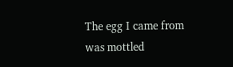The egg I came from
was mottled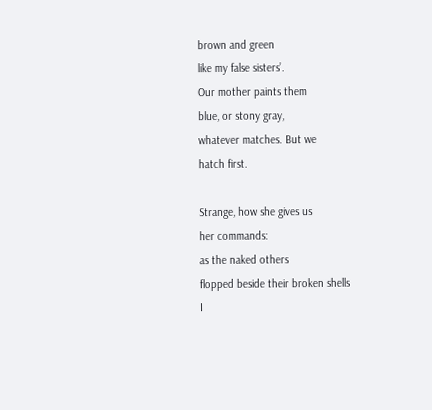brown and green
like my false sisters’.
Our mother paints them
blue, or stony gray,
whatever matches. But we
hatch first.

Strange, how she gives us
her commands:
as the naked others
flopped beside their broken shells
I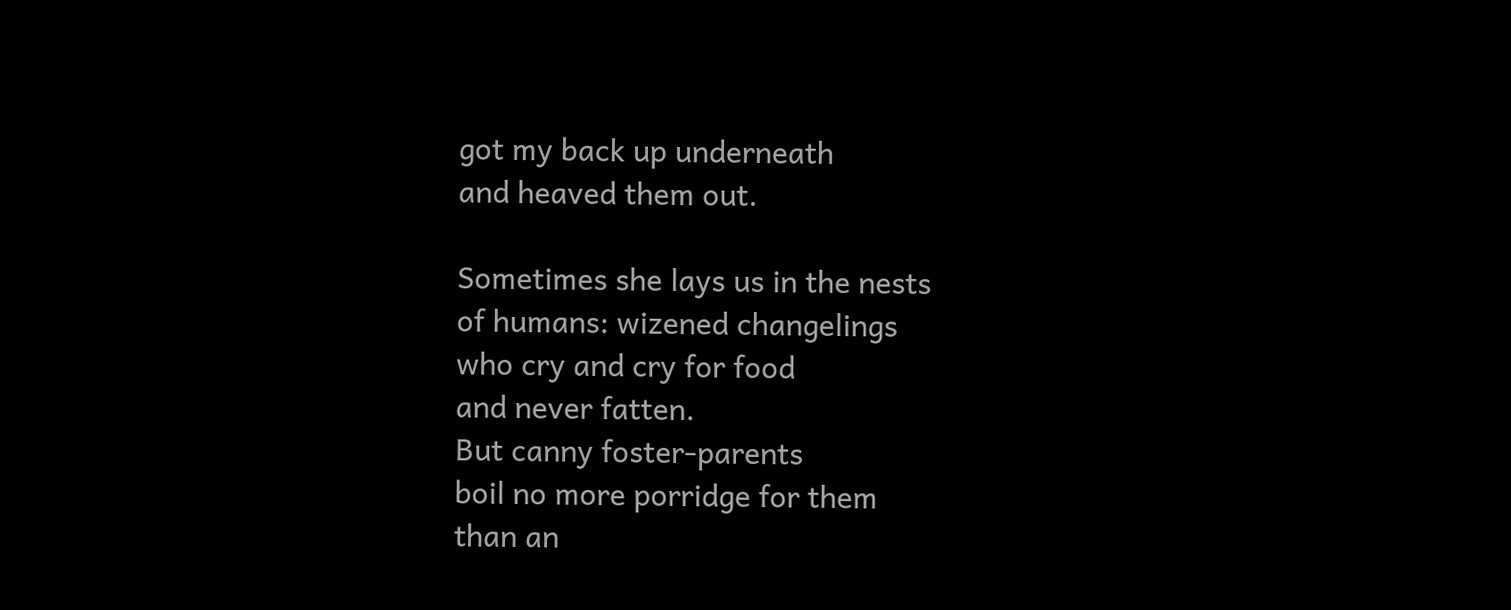got my back up underneath
and heaved them out.

Sometimes she lays us in the nests
of humans: wizened changelings
who cry and cry for food
and never fatten.
But canny foster-parents
boil no more porridge for them
than an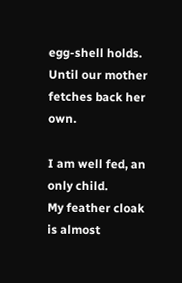egg-shell holds. Until our mother
fetches back her own.

I am well fed, an only child.
My feather cloak is almost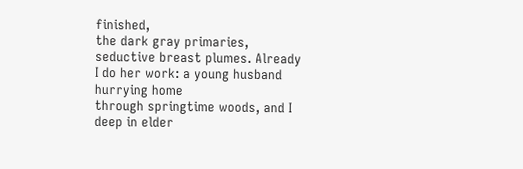finished,
the dark gray primaries,
seductive breast plumes. Already
I do her work: a young husband
hurrying home
through springtime woods, and I
deep in elder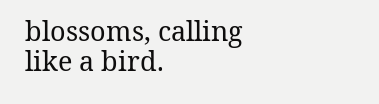blossoms, calling
like a bird.